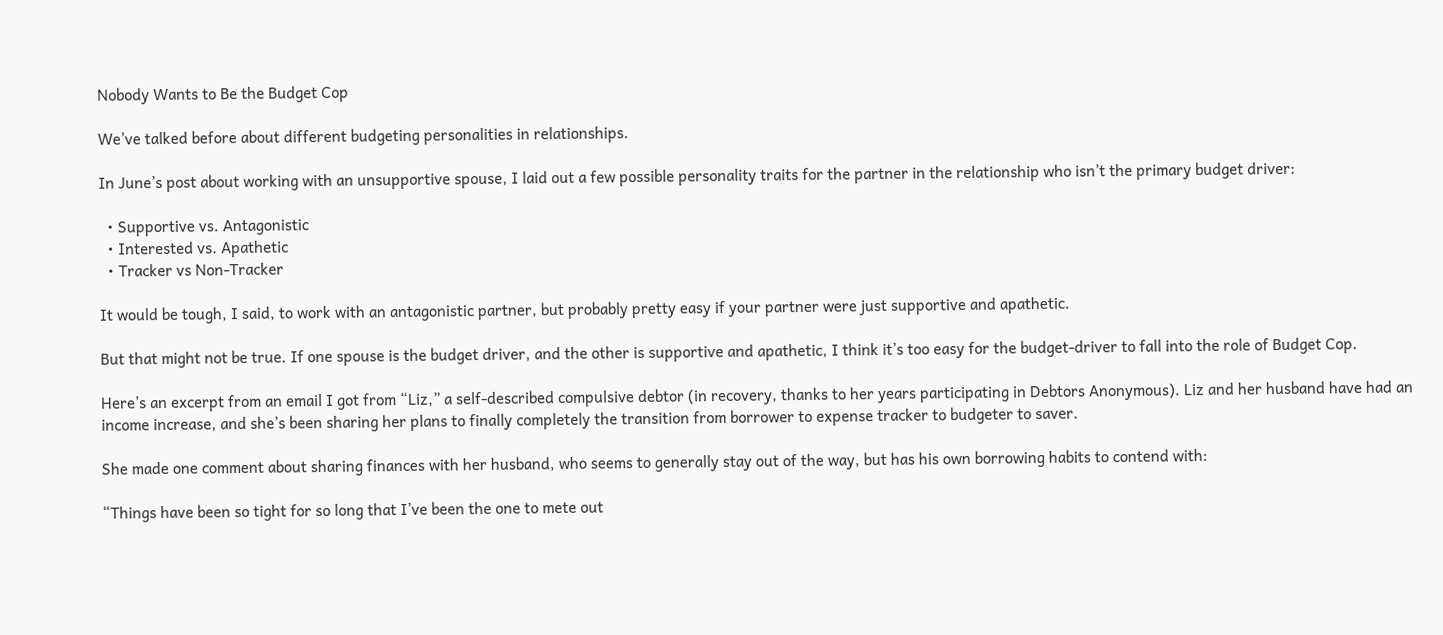Nobody Wants to Be the Budget Cop

We’ve talked before about different budgeting personalities in relationships.

In June’s post about working with an unsupportive spouse, I laid out a few possible personality traits for the partner in the relationship who isn’t the primary budget driver:

  • Supportive vs. Antagonistic
  • Interested vs. Apathetic
  • Tracker vs Non-Tracker

It would be tough, I said, to work with an antagonistic partner, but probably pretty easy if your partner were just supportive and apathetic.

But that might not be true. If one spouse is the budget driver, and the other is supportive and apathetic, I think it’s too easy for the budget-driver to fall into the role of Budget Cop.

Here’s an excerpt from an email I got from “Liz,” a self-described compulsive debtor (in recovery, thanks to her years participating in Debtors Anonymous). Liz and her husband have had an income increase, and she’s been sharing her plans to finally completely the transition from borrower to expense tracker to budgeter to saver.

She made one comment about sharing finances with her husband, who seems to generally stay out of the way, but has his own borrowing habits to contend with:

“Things have been so tight for so long that I’ve been the one to mete out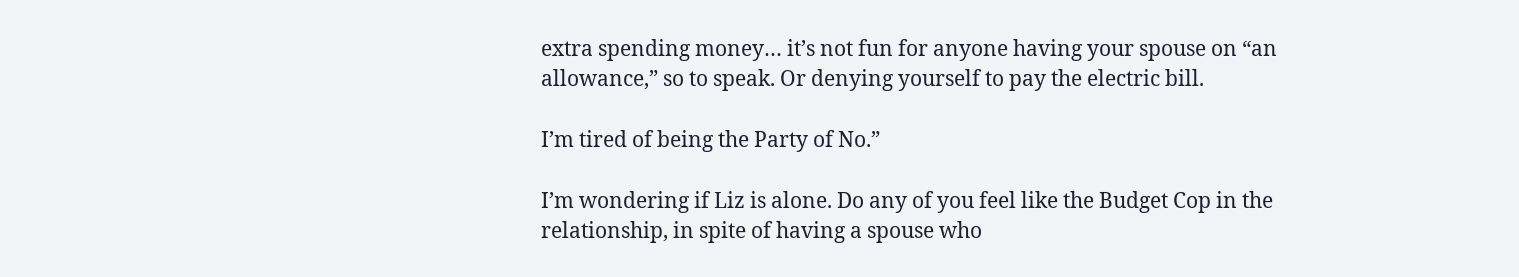extra spending money… it’s not fun for anyone having your spouse on “an allowance,” so to speak. Or denying yourself to pay the electric bill.

I’m tired of being the Party of No.”

I’m wondering if Liz is alone. Do any of you feel like the Budget Cop in the relationship, in spite of having a spouse who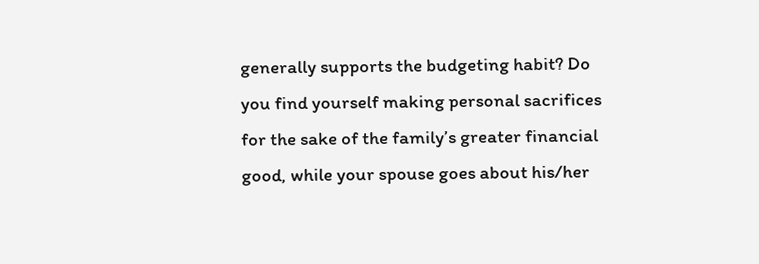generally supports the budgeting habit? Do you find yourself making personal sacrifices for the sake of the family’s greater financial good, while your spouse goes about his/her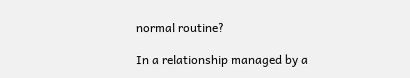normal routine?

In a relationship managed by a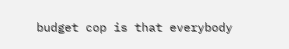budget cop is that everybody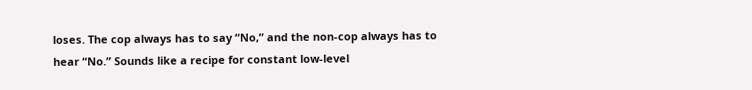loses. The cop always has to say “No,” and the non-cop always has to hear “No.” Sounds like a recipe for constant low-level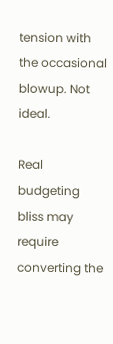tension with the occasional blowup. Not ideal.

Real budgeting bliss may require converting the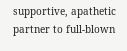supportive, apathetic partner to full-blown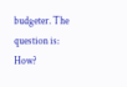budgeter. The question is: How?